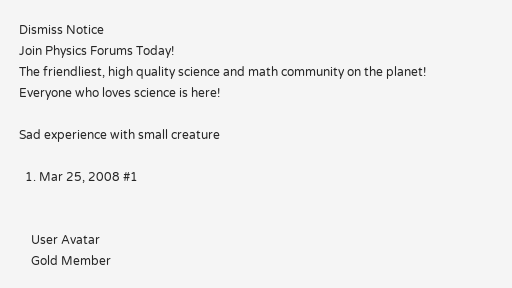Dismiss Notice
Join Physics Forums Today!
The friendliest, high quality science and math community on the planet! Everyone who loves science is here!

Sad experience with small creature

  1. Mar 25, 2008 #1


    User Avatar
    Gold Member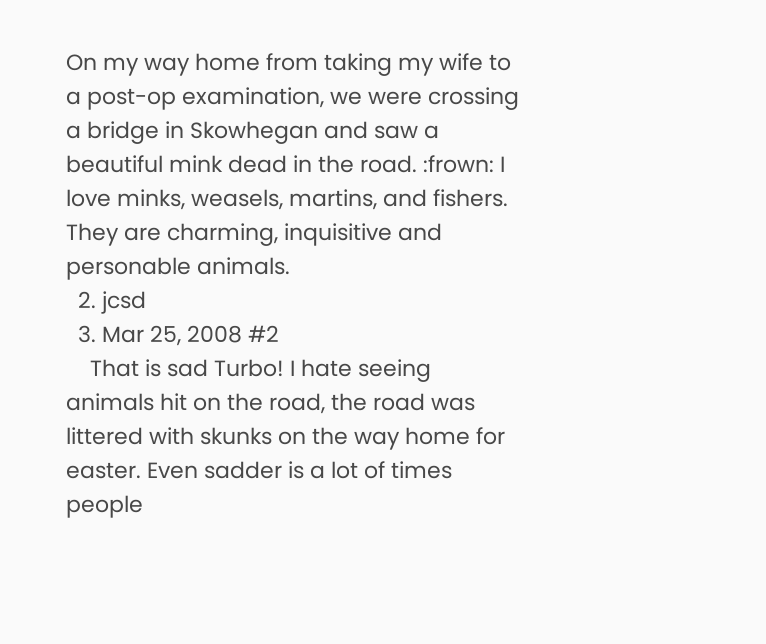On my way home from taking my wife to a post-op examination, we were crossing a bridge in Skowhegan and saw a beautiful mink dead in the road. :frown: I love minks, weasels, martins, and fishers. They are charming, inquisitive and personable animals.
  2. jcsd
  3. Mar 25, 2008 #2
    That is sad Turbo! I hate seeing animals hit on the road, the road was littered with skunks on the way home for easter. Even sadder is a lot of times people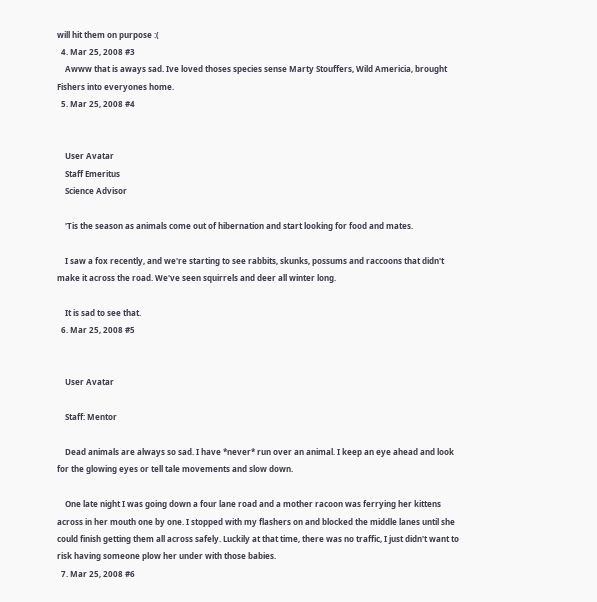will hit them on purpose :(
  4. Mar 25, 2008 #3
    Awww that is aways sad. Ive loved thoses species sense Marty Stouffers, Wild Americia, brought Fishers into everyones home.
  5. Mar 25, 2008 #4


    User Avatar
    Staff Emeritus
    Science Advisor

    'Tis the season as animals come out of hibernation and start looking for food and mates.

    I saw a fox recently, and we're starting to see rabbits, skunks, possums and raccoons that didn't make it across the road. We've seen squirrels and deer all winter long.

    It is sad to see that.
  6. Mar 25, 2008 #5


    User Avatar

    Staff: Mentor

    Dead animals are always so sad. I have *never* run over an animal. I keep an eye ahead and look for the glowing eyes or tell tale movements and slow down.

    One late night I was going down a four lane road and a mother racoon was ferrying her kittens across in her mouth one by one. I stopped with my flashers on and blocked the middle lanes until she could finish getting them all across safely. Luckily at that time, there was no traffic, I just didn't want to risk having someone plow her under with those babies.
  7. Mar 25, 2008 #6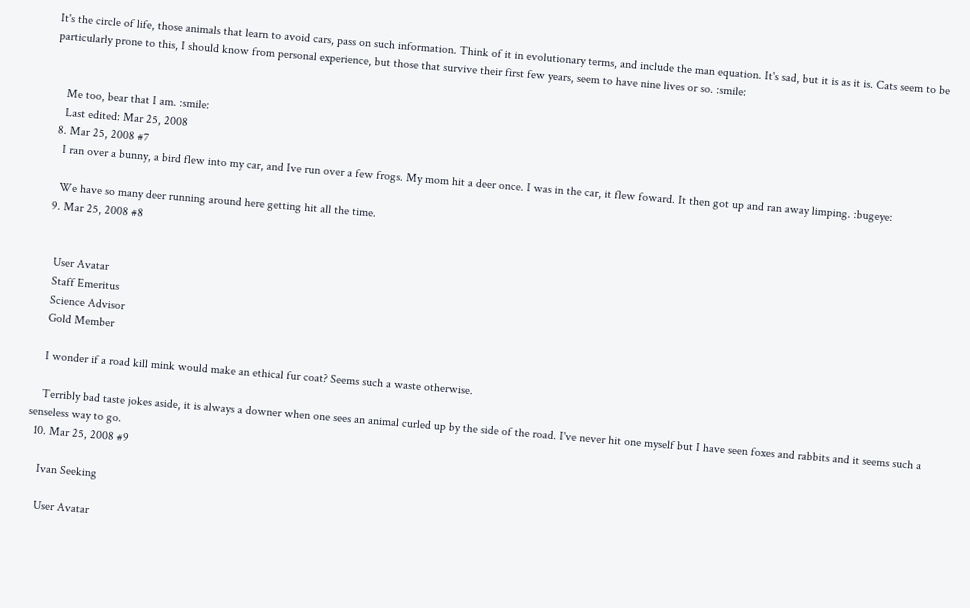It's the circle of life, those animals that learn to avoid cars, pass on such information. Think of it in evolutionary terms, and include the man equation. It's sad, but it is as it is. Cats seem to be particularly prone to this, I should know from personal experience, but those that survive their first few years, seem to have nine lives or so. :smile:


    Me too, bear that I am. :smile:
    Last edited: Mar 25, 2008
  8. Mar 25, 2008 #7
    I ran over a bunny, a bird flew into my car, and Ive run over a few frogs. My mom hit a deer once. I was in the car, it flew foward. It then got up and ran away limping. :bugeye:

    We have so many deer running around here getting hit all the time.
  9. Mar 25, 2008 #8


    User Avatar
    Staff Emeritus
    Science Advisor
    Gold Member

    I wonder if a road kill mink would make an ethical fur coat? Seems such a waste otherwise.

    Terribly bad taste jokes aside, it is always a downer when one sees an animal curled up by the side of the road. I've never hit one myself but I have seen foxes and rabbits and it seems such a senseless way to go.
  10. Mar 25, 2008 #9

    Ivan Seeking

    User Avatar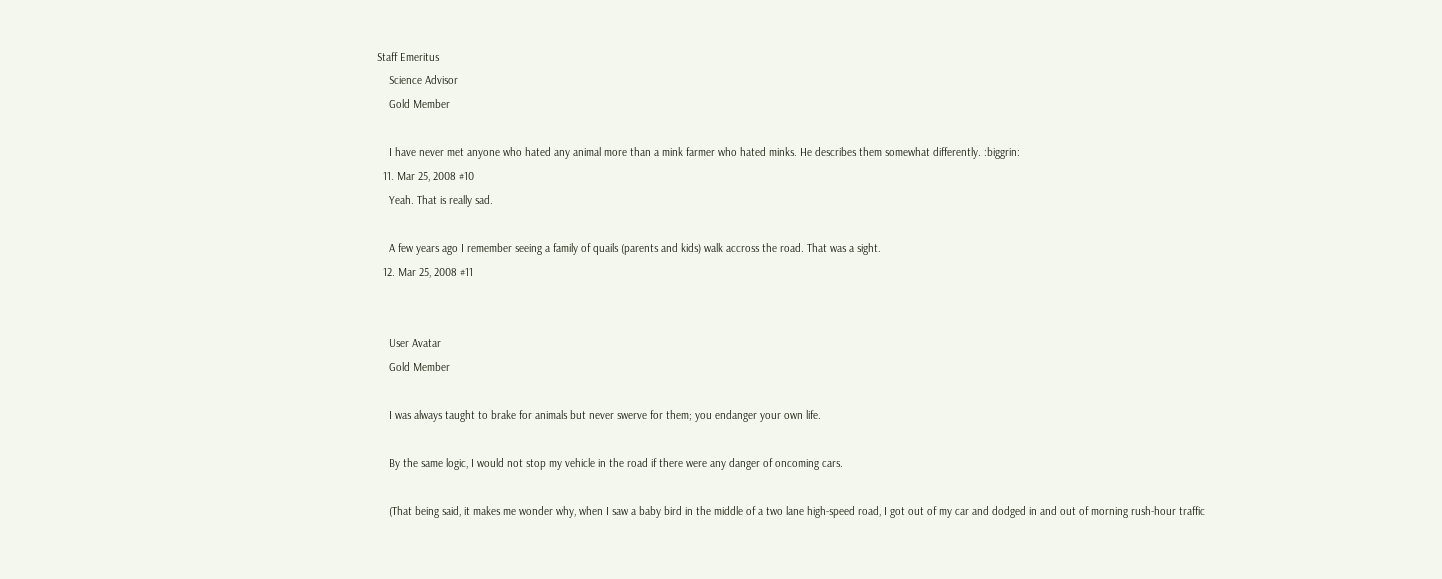Staff Emeritus
    Science Advisor
    Gold Member

    I have never met anyone who hated any animal more than a mink farmer who hated minks. He describes them somewhat differently. :biggrin:
  11. Mar 25, 2008 #10
    Yeah. That is really sad.

    A few years ago I remember seeing a family of quails (parents and kids) walk accross the road. That was a sight.
  12. Mar 25, 2008 #11


    User Avatar
    Gold Member

    I was always taught to brake for animals but never swerve for them; you endanger your own life.

    By the same logic, I would not stop my vehicle in the road if there were any danger of oncoming cars.

    (That being said, it makes me wonder why, when I saw a baby bird in the middle of a two lane high-speed road, I got out of my car and dodged in and out of morning rush-hour traffic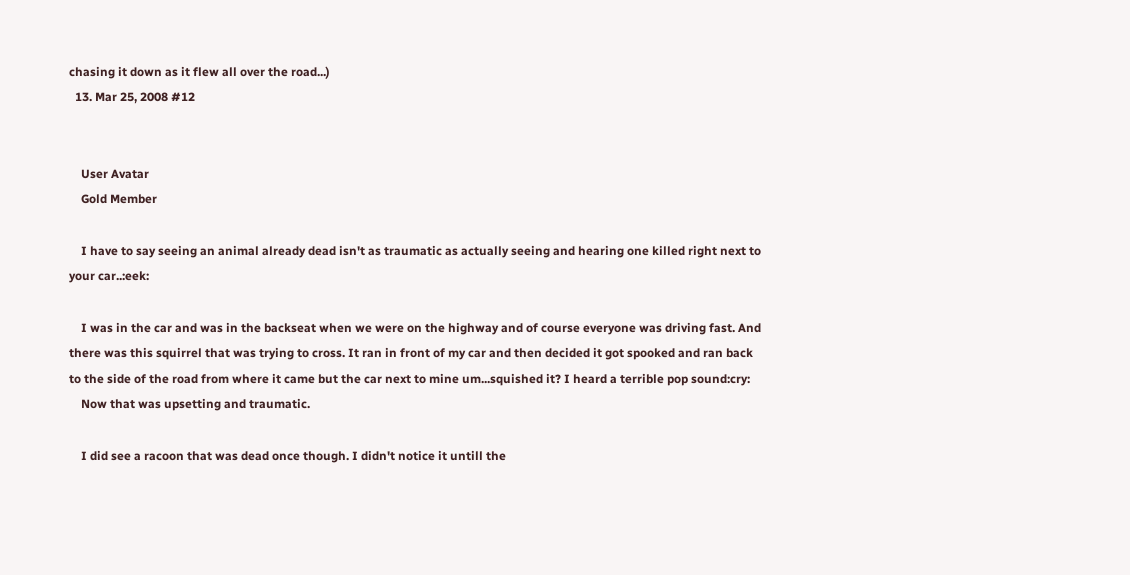chasing it down as it flew all over the road...)
  13. Mar 25, 2008 #12


    User Avatar
    Gold Member

    I have to say seeing an animal already dead isn't as traumatic as actually seeing and hearing one killed right next to your car..:eek:

    I was in the car and was in the backseat when we were on the highway and of course everyone was driving fast. And there was this squirrel that was trying to cross. It ran in front of my car and then decided it got spooked and ran back to the side of the road from where it came but the car next to mine um...squished it? I heard a terrible pop sound:cry:
    Now that was upsetting and traumatic.

    I did see a racoon that was dead once though. I didn't notice it untill the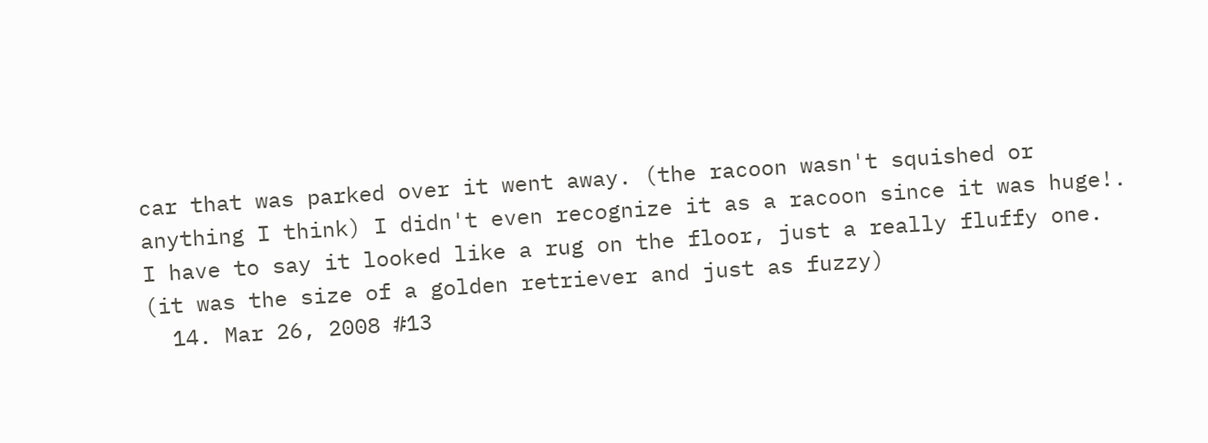car that was parked over it went away. (the racoon wasn't squished or anything I think) I didn't even recognize it as a racoon since it was huge!. I have to say it looked like a rug on the floor, just a really fluffy one. (it was the size of a golden retriever and just as fuzzy)
  14. Mar 26, 2008 #13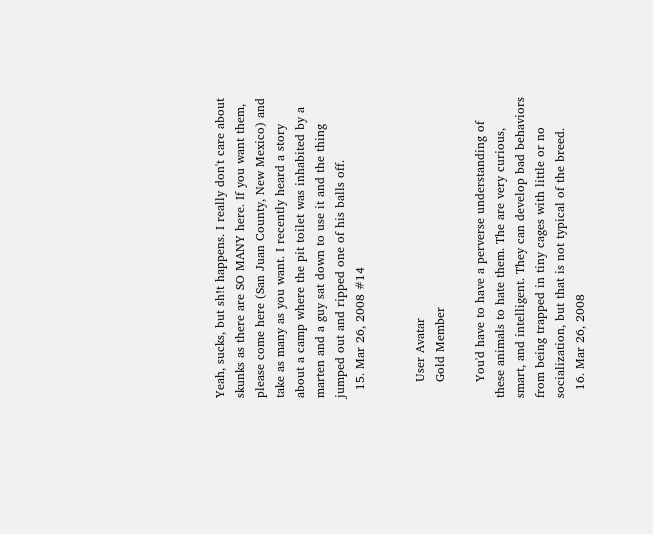Yeah, sucks, but sh!t happens. I really don't care about skunks as there are SO MANY here. If you want them, please come here (San Juan County, New Mexico) and take as many as you want. I recently heard a story about a camp where the pit toilet was inhabited by a marten and a guy sat down to use it and the thing jumped out and ripped one of his balls off.
  15. Mar 26, 2008 #14


    User Avatar
    Gold Member

    You'd have to have a perverse understanding of these animals to hate them. The are very curious, smart, and intelligent. They can develop bad behaviors from being trapped in tiny cages with little or no socialization, but that is not typical of the breed.
  16. Mar 26, 2008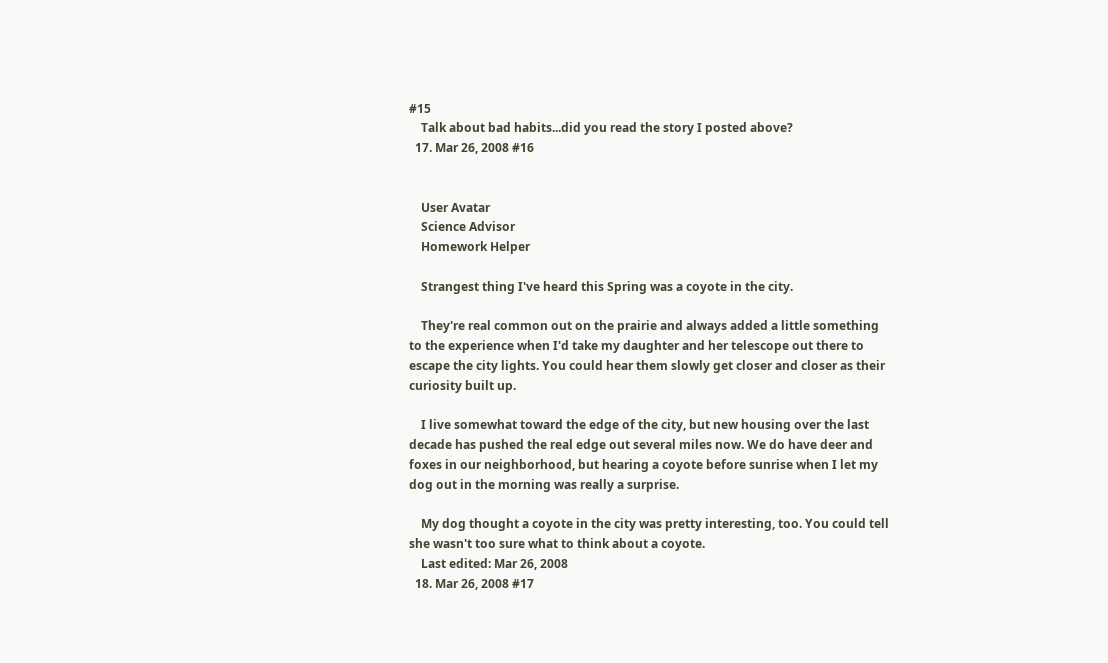#15
    Talk about bad habits...did you read the story I posted above?
  17. Mar 26, 2008 #16


    User Avatar
    Science Advisor
    Homework Helper

    Strangest thing I've heard this Spring was a coyote in the city.

    They're real common out on the prairie and always added a little something to the experience when I'd take my daughter and her telescope out there to escape the city lights. You could hear them slowly get closer and closer as their curiosity built up.

    I live somewhat toward the edge of the city, but new housing over the last decade has pushed the real edge out several miles now. We do have deer and foxes in our neighborhood, but hearing a coyote before sunrise when I let my dog out in the morning was really a surprise.

    My dog thought a coyote in the city was pretty interesting, too. You could tell she wasn't too sure what to think about a coyote.
    Last edited: Mar 26, 2008
  18. Mar 26, 2008 #17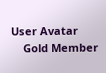User Avatar
    Gold Member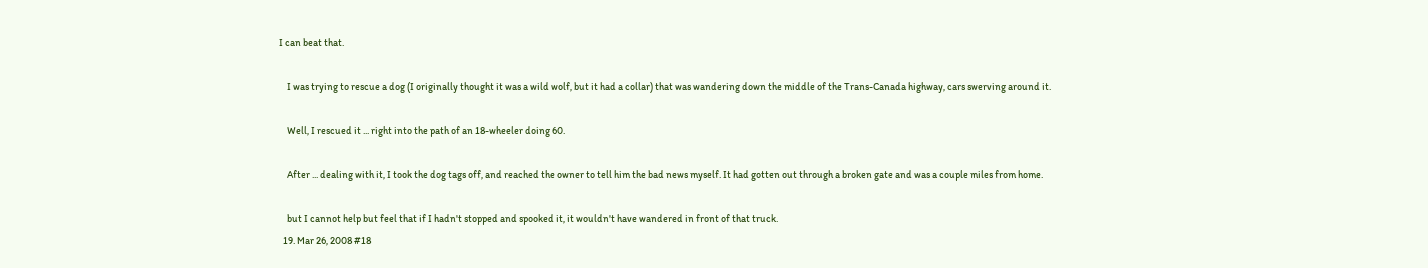I can beat that.

    I was trying to rescue a dog (I originally thought it was a wild wolf, but it had a collar) that was wandering down the middle of the Trans-Canada highway, cars swerving around it.

    Well, I rescued it ... right into the path of an 18-wheeler doing 60.

    After ... dealing with it, I took the dog tags off, and reached the owner to tell him the bad news myself. It had gotten out through a broken gate and was a couple miles from home.

    but I cannot help but feel that if I hadn't stopped and spooked it, it wouldn't have wandered in front of that truck.
  19. Mar 26, 2008 #18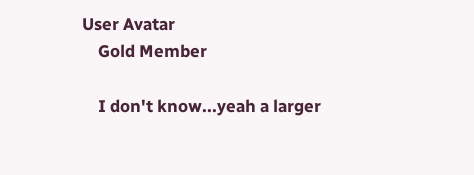User Avatar
    Gold Member

    I don't know...yeah a larger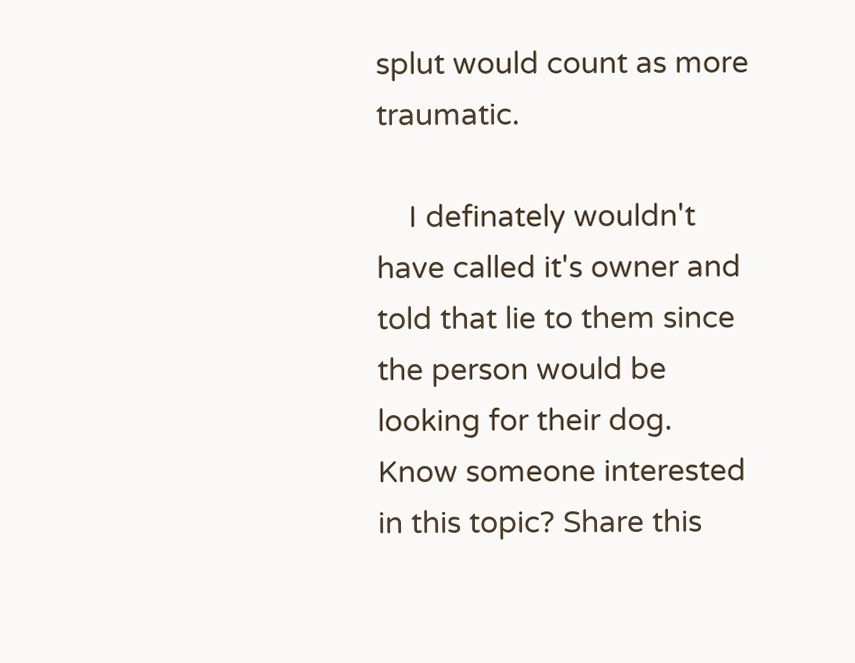splut would count as more traumatic.

    I definately wouldn't have called it's owner and told that lie to them since the person would be looking for their dog.
Know someone interested in this topic? Share this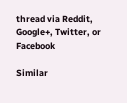thread via Reddit, Google+, Twitter, or Facebook

Similar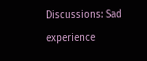Discussions: Sad experience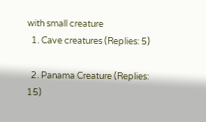with small creature
  1. Cave creatures (Replies: 5)

  2. Panama Creature (Replies: 15)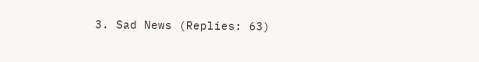3. Sad News (Replies: 63)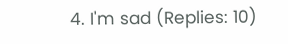4. I'm sad (Replies: 10)